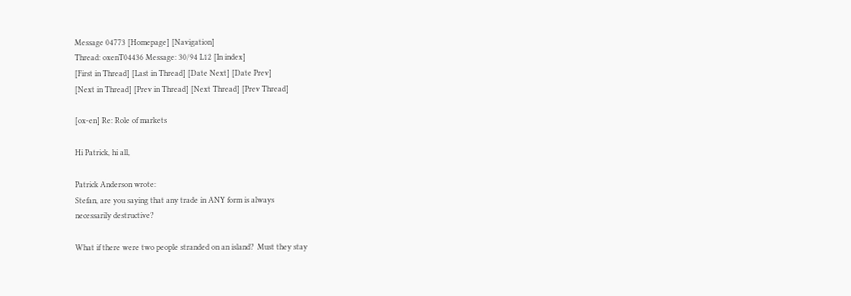Message 04773 [Homepage] [Navigation]
Thread: oxenT04436 Message: 30/94 L12 [In index]
[First in Thread] [Last in Thread] [Date Next] [Date Prev]
[Next in Thread] [Prev in Thread] [Next Thread] [Prev Thread]

[ox-en] Re: Role of markets

Hi Patrick, hi all,

Patrick Anderson wrote:
Stefan, are you saying that any trade in ANY form is always
necessarily destructive?

What if there were two people stranded on an island?  Must they stay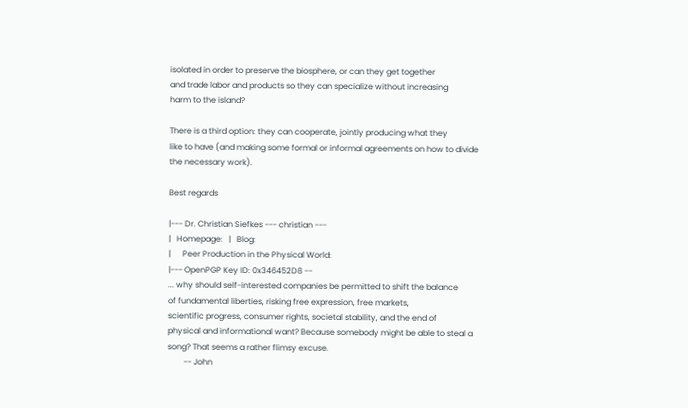isolated in order to preserve the biosphere, or can they get together
and trade labor and products so they can specialize without increasing
harm to the island?

There is a third option: they can cooperate, jointly producing what they
like to have (and making some formal or informal agreements on how to divide
the necessary work).

Best regards

|--- Dr. Christian Siefkes --- christian ---
|   Homepage:   |   Blog:
|      Peer Production in the Physical World:
|--- OpenPGP Key ID: 0x346452D8 --
... why should self-interested companies be permitted to shift the balance
of fundamental liberties, risking free expression, free markets,
scientific progress, consumer rights, societal stability, and the end of
physical and informational want? Because somebody might be able to steal a
song? That seems a rather flimsy excuse.
        -- John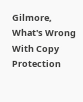Gilmore, What's Wrong With Copy Protection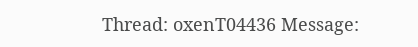Thread: oxenT04436 Message: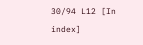30/94 L12 [In index]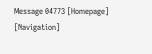Message 04773 [Homepage] [Navigation]